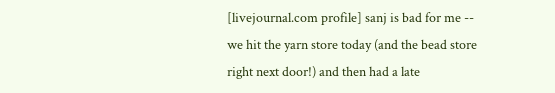[livejournal.com profile] sanj is bad for me -- we hit the yarn store today (and the bead store right next door!) and then had a late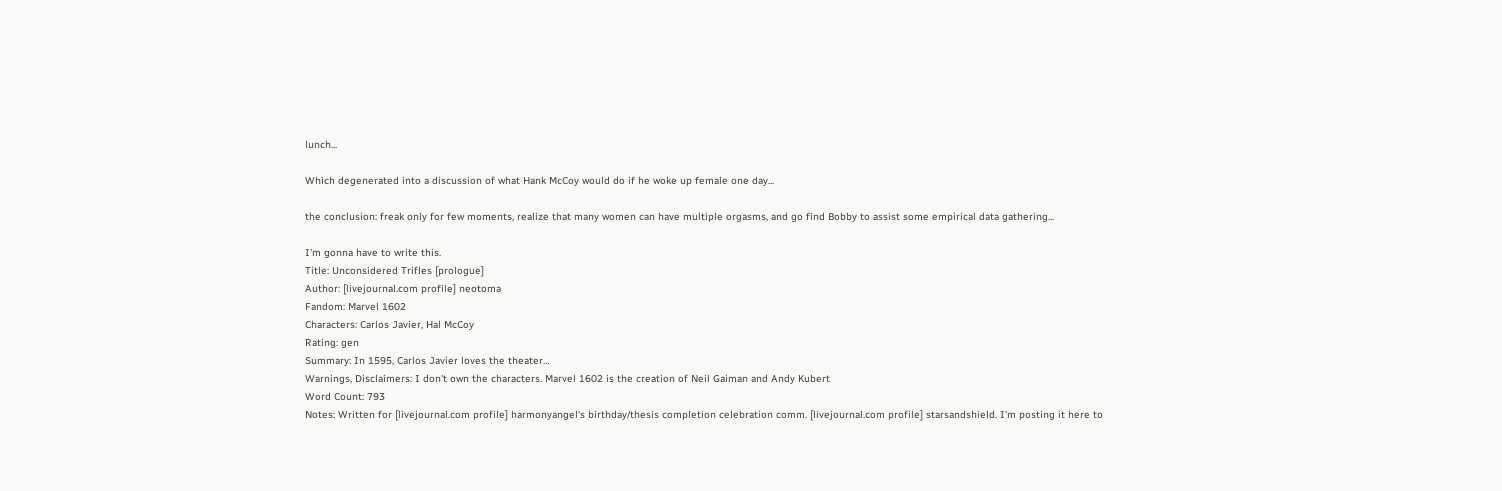lunch...

Which degenerated into a discussion of what Hank McCoy would do if he woke up female one day...

the conclusion: freak only for few moments, realize that many women can have multiple orgasms, and go find Bobby to assist some empirical data gathering...

I'm gonna have to write this.
Title: Unconsidered Trifles [prologue]
Author: [livejournal.com profile] neotoma
Fandom: Marvel 1602
Characters: Carlos Javier, Hal McCoy
Rating: gen
Summary: In 1595, Carlos Javier loves the theater…
Warnings, Disclaimers: I don't own the characters. Marvel 1602 is the creation of Neil Gaiman and Andy Kubert
Word Count: 793
Notes: Written for [livejournal.com profile] harmonyangel's birthday/thesis completion celebration comm. [livejournal.com profile] starsandshield. I'm posting it here to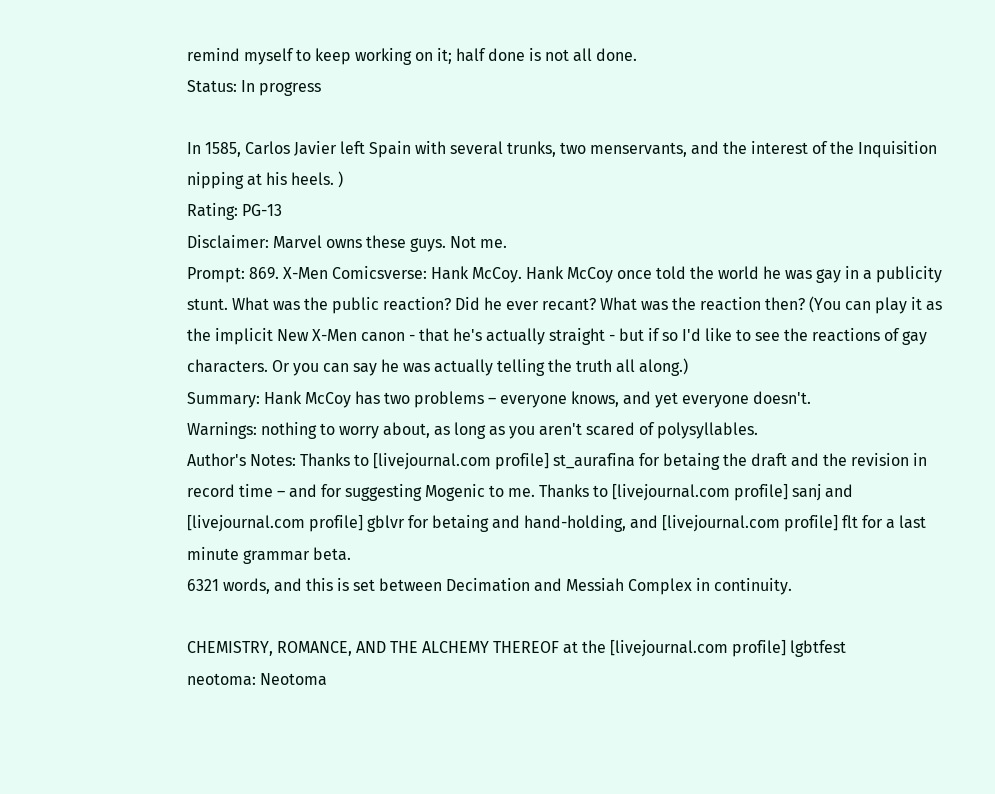remind myself to keep working on it; half done is not all done.
Status: In progress

In 1585, Carlos Javier left Spain with several trunks, two menservants, and the interest of the Inquisition nipping at his heels. )
Rating: PG-13
Disclaimer: Marvel owns these guys. Not me.
Prompt: 869. X-Men Comicsverse: Hank McCoy. Hank McCoy once told the world he was gay in a publicity stunt. What was the public reaction? Did he ever recant? What was the reaction then? (You can play it as the implicit New X-Men canon - that he's actually straight - but if so I'd like to see the reactions of gay characters. Or you can say he was actually telling the truth all along.)
Summary: Hank McCoy has two problems – everyone knows, and yet everyone doesn't.
Warnings: nothing to worry about, as long as you aren't scared of polysyllables.
Author's Notes: Thanks to [livejournal.com profile] st_aurafina for betaing the draft and the revision in record time – and for suggesting Mogenic to me. Thanks to [livejournal.com profile] sanj and [livejournal.com profile] gblvr for betaing and hand-holding, and [livejournal.com profile] flt for a last minute grammar beta.
6321 words, and this is set between Decimation and Messiah Complex in continuity.

CHEMISTRY, ROMANCE, AND THE ALCHEMY THEREOF at the [livejournal.com profile] lgbtfest
neotoma: Neotoma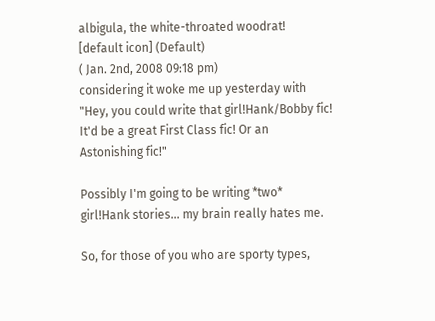albigula, the white-throated woodrat! [default icon] (Default)
( Jan. 2nd, 2008 09:18 pm)
considering it woke me up yesterday with "Hey, you could write that girl!Hank/Bobby fic! It'd be a great First Class fic! Or an Astonishing fic!"

Possibly I'm going to be writing *two* girl!Hank stories... my brain really hates me.

So, for those of you who are sporty types,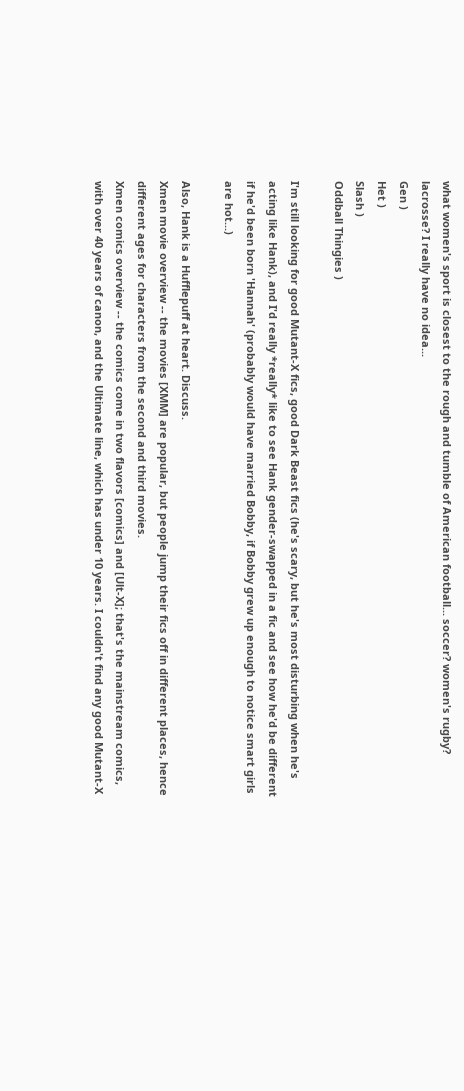what women's sport is closest to the rough and tumble of American football... soccer? women's rugby? lacrosse? I really have no idea...
Gen )
Het )
Slash )
Oddball Thingies )

I'm still looking for good Mutant-X fics, good Dark Beast fics (he's scary, but he's most disturbing when he's acting like Hank), and I'd really *really* like to see Hank gender-swapped in a fic and see how he'd be different if he'd been born 'Hannah' (probably would have married Bobby, if Bobby grew up enough to notice smart girls are hot...)

Also, Hank is a Hufflepuff at heart. Discuss.
Xmen movie overview -- the movies [XMM] are popular, but people jump their fics off in different places, hence different ages for characters from the second and third movies.
Xmen comics overview -- the comics come in two flavors [comics] and [Ult-X]; that's the mainstream comics, with over 40 years of canon, and the Ultimate line, which has under 10 years. I couldn't find any good Mutant-X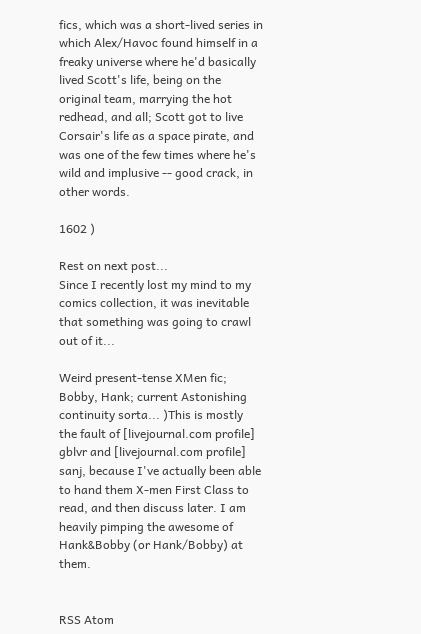fics, which was a short-lived series in which Alex/Havoc found himself in a freaky universe where he'd basically lived Scott's life, being on the original team, marrying the hot redhead, and all; Scott got to live Corsair's life as a space pirate, and was one of the few times where he's wild and implusive -- good crack, in other words.

1602 )

Rest on next post...
Since I recently lost my mind to my comics collection, it was inevitable that something was going to crawl out of it...

Weird present-tense XMen fic; Bobby, Hank; current Astonishing continuity sorta... )This is mostly the fault of [livejournal.com profile] gblvr and [livejournal.com profile] sanj, because I've actually been able to hand them X-men First Class to read, and then discuss later. I am heavily pimping the awesome of Hank&Bobby (or Hank/Bobby) at them.


RSS Atom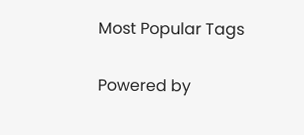Most Popular Tags

Powered by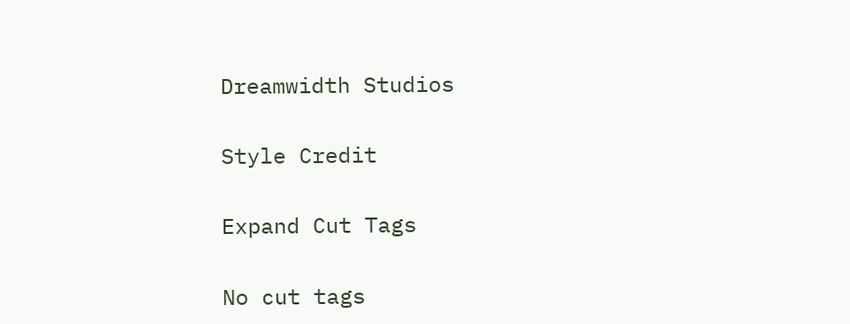Dreamwidth Studios

Style Credit

Expand Cut Tags

No cut tags